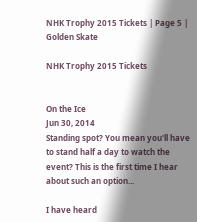NHK Trophy 2015 Tickets | Page 5 | Golden Skate

NHK Trophy 2015 Tickets


On the Ice
Jun 30, 2014
Standing spot? You mean you'll have to stand half a day to watch the event? This is the first time I hear about such an option...

I have heard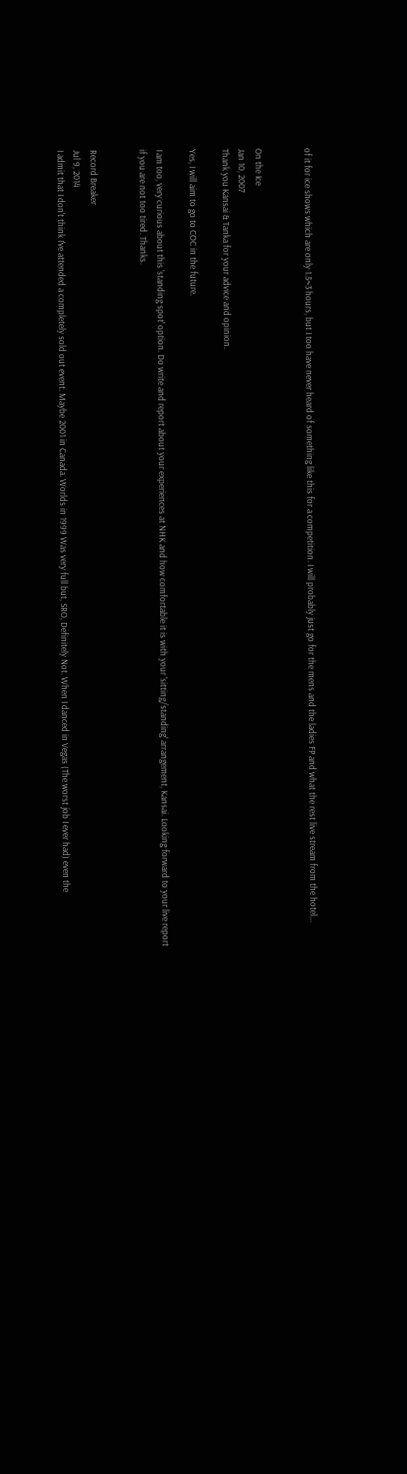of it for ice shows which are only 1.5~3 hours, but I too have never heard of something like this for a competition. I will probably just go for the mens and the ladies FP and what the rest live stream from the hotel...


On the Ice
Jan 10, 2007
Thank you Kansai & Tanka for your advice and opinion.

Yes, I will aim to go to COC in the future.

I am too, very curious about this 'standing spot' option. Do write and report about your experiences at NHK and how comfortable it is with your 'sitting/standing' arrangement, Kansai. Looking forward to your live report if you are not too tired. Thanks.


Record Breaker
Jul 9, 2014
I admit that I don't think I've attended a completely sold out event. Maybe 2001 in Canada. Worlds in 1999 Was very full but, SRO, Definitely Not. When I danced in Vegas (The worst job I ever had) even the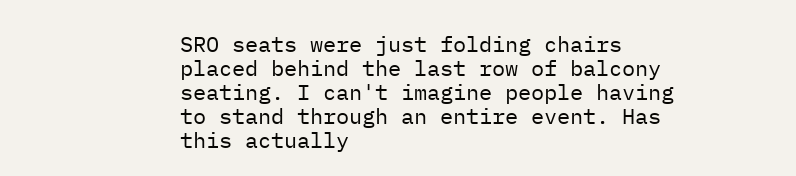SRO seats were just folding chairs placed behind the last row of balcony seating. I can't imagine people having to stand through an entire event. Has this actually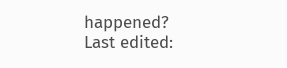happened?
Last edited: